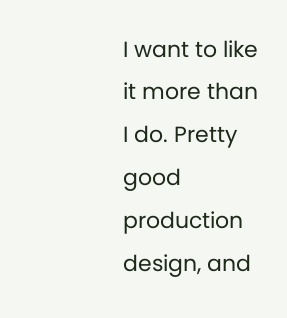I want to like it more than I do. Pretty good production design, and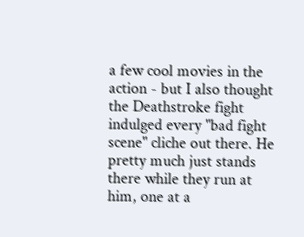a few cool movies in the action - but I also thought the Deathstroke fight indulged every "bad fight scene" cliche out there. He pretty much just stands there while they run at him, one at a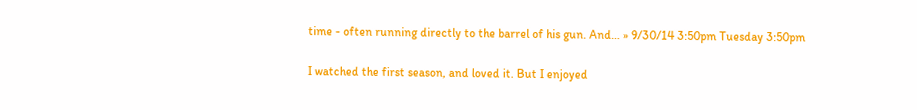time - often running directly to the barrel of his gun. And… » 9/30/14 3:50pm Tuesday 3:50pm

I watched the first season, and loved it. But I enjoyed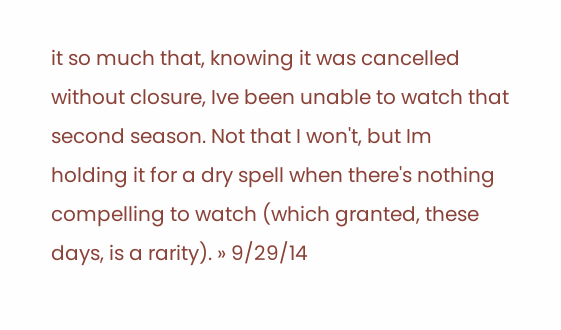it so much that, knowing it was cancelled without closure, Ive been unable to watch that second season. Not that I won't, but Im holding it for a dry spell when there's nothing compelling to watch (which granted, these days, is a rarity). » 9/29/14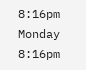8:16pm Monday 8:16pm